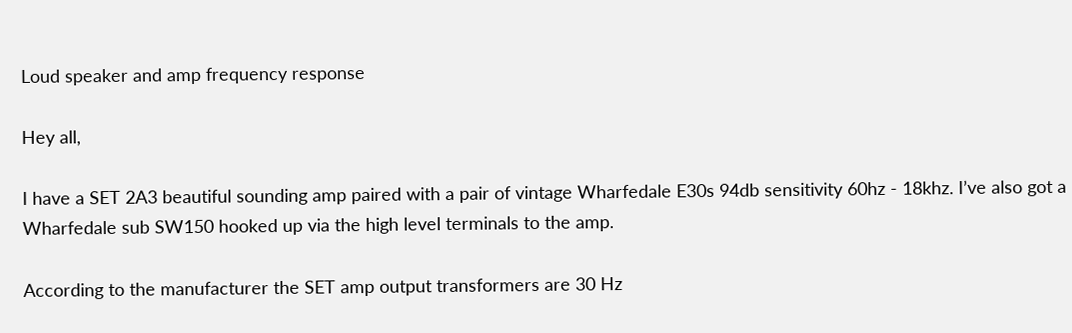Loud speaker and amp frequency response

Hey all,

I have a SET 2A3 beautiful sounding amp paired with a pair of vintage Wharfedale E30s 94db sensitivity 60hz - 18khz. I’ve also got a Wharfedale sub SW150 hooked up via the high level terminals to the amp.

According to the manufacturer the SET amp output transformers are 30 Hz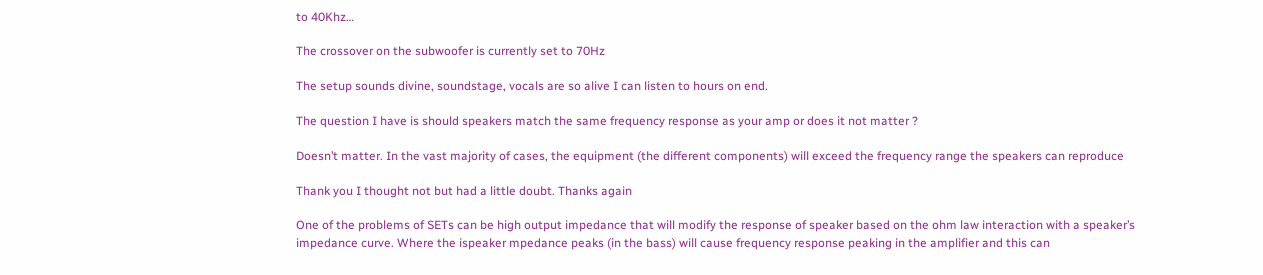to 40Khz…

The crossover on the subwoofer is currently set to 70Hz

The setup sounds divine, soundstage, vocals are so alive I can listen to hours on end.

The question I have is should speakers match the same frequency response as your amp or does it not matter ?

Doesn’t matter. In the vast majority of cases, the equipment (the different components) will exceed the frequency range the speakers can reproduce

Thank you I thought not but had a little doubt. Thanks again

One of the problems of SETs can be high output impedance that will modify the response of speaker based on the ohm law interaction with a speaker’s impedance curve. Where the ispeaker mpedance peaks (in the bass) will cause frequency response peaking in the amplifier and this can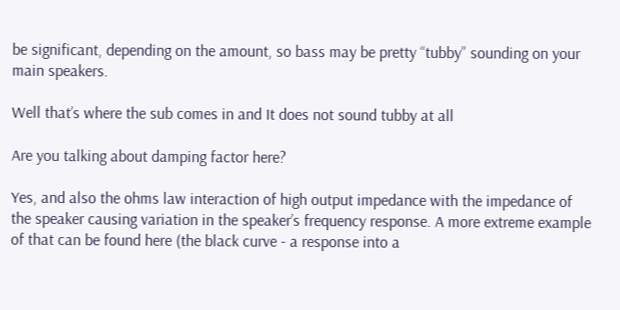be significant, depending on the amount, so bass may be pretty “tubby” sounding on your main speakers.

Well that’s where the sub comes in and It does not sound tubby at all

Are you talking about damping factor here?

Yes, and also the ohms law interaction of high output impedance with the impedance of the speaker causing variation in the speaker’s frequency response. A more extreme example of that can be found here (the black curve - a response into a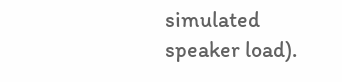simulated speaker load).